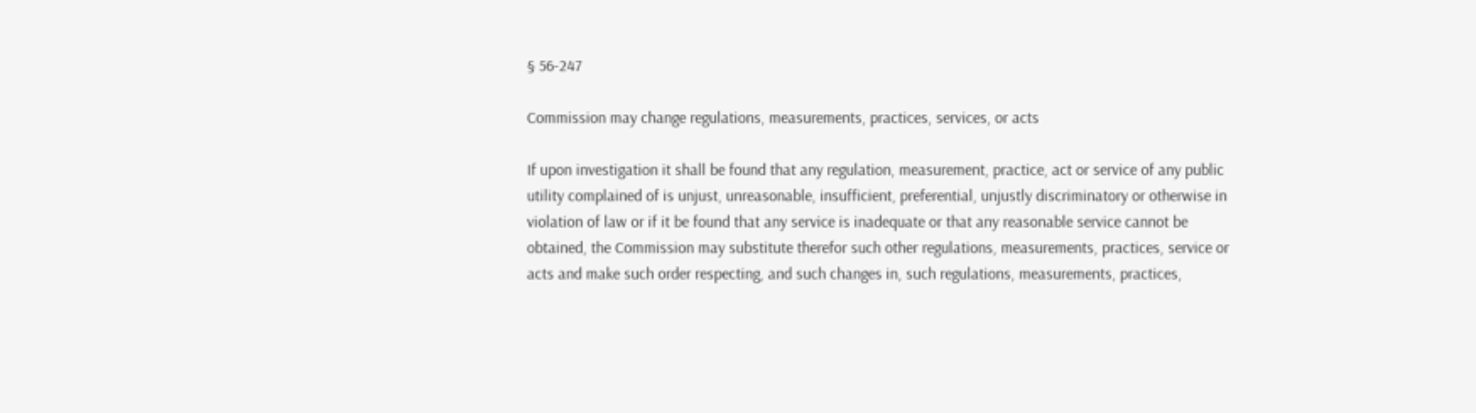§ 56-247

Commission may change regulations, measurements, practices, services, or acts

If upon investigation it shall be found that any regulation, measurement, practice, act or service of any public utility complained of is unjust, unreasonable, insufficient, preferential, unjustly discriminatory or otherwise in violation of law or if it be found that any service is inadequate or that any reasonable service cannot be obtained, the Commission may substitute therefor such other regulations, measurements, practices, service or acts and make such order respecting, and such changes in, such regulations, measurements, practices,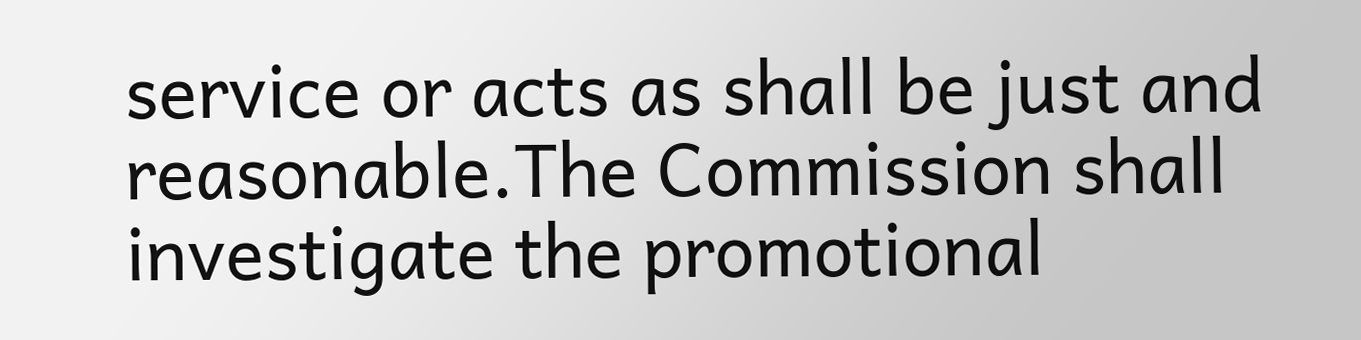service or acts as shall be just and reasonable.The Commission shall investigate the promotional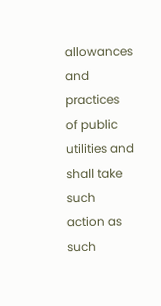allowances and practices of public utilities and shall take such action as such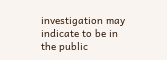investigation may indicate to be in the public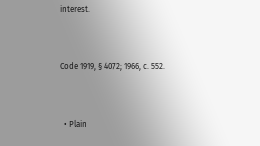interest.


Code 1919, § 4072; 1966, c. 552.


  • Plain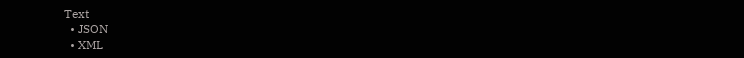Text
  • JSON
  • XML